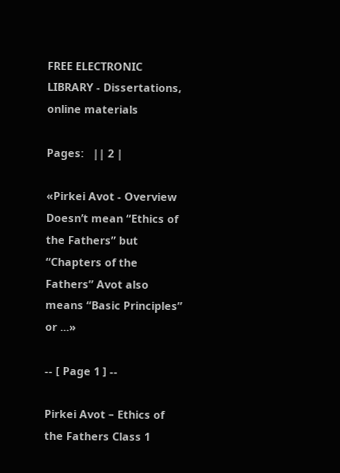FREE ELECTRONIC LIBRARY - Dissertations, online materials

Pages:   || 2 |

«Pirkei Avot - Overview Doesn’t mean “Ethics of the Fathers” but “Chapters of the Fathers” Avot also means “Basic Principles” or ...»

-- [ Page 1 ] --

Pirkei Avot – Ethics of the Fathers Class 1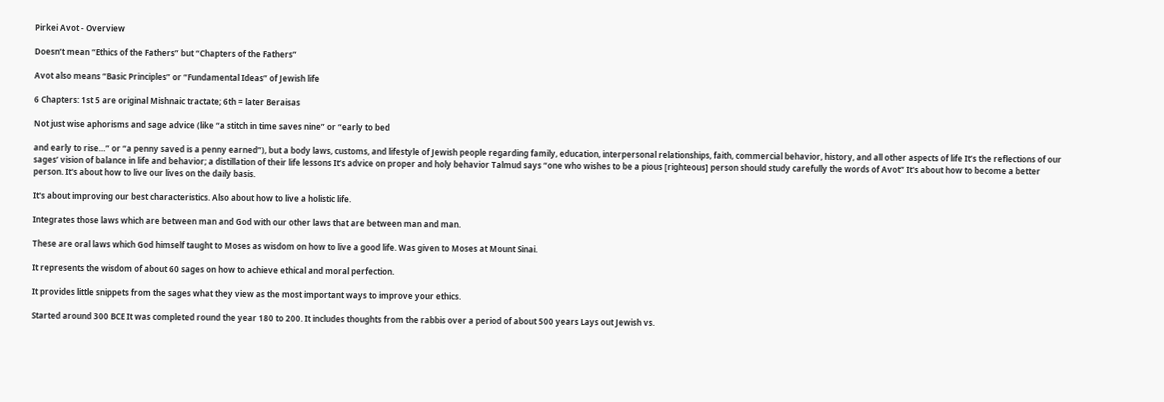Pirkei Avot - Overview

Doesn’t mean “Ethics of the Fathers” but “Chapters of the Fathers”

Avot also means “Basic Principles” or “Fundamental Ideas” of Jewish life

6 Chapters: 1st 5 are original Mishnaic tractate; 6th = later Beraisas

Not just wise aphorisms and sage advice (like “a stitch in time saves nine” or “early to bed

and early to rise…” or “a penny saved is a penny earned”), but a body laws, customs, and lifestyle of Jewish people regarding family, education, interpersonal relationships, faith, commercial behavior, history, and all other aspects of life It’s the reflections of our sages’ vision of balance in life and behavior; a distillation of their life lessons It’s advice on proper and holy behavior Talmud says “one who wishes to be a pious [righteous] person should study carefully the words of Avot” It's about how to become a better person. It's about how to live our lives on the daily basis.

It's about improving our best characteristics. Also about how to live a holistic life.

Integrates those laws which are between man and God with our other laws that are between man and man.

These are oral laws which God himself taught to Moses as wisdom on how to live a good life. Was given to Moses at Mount Sinai.

It represents the wisdom of about 60 sages on how to achieve ethical and moral perfection.

It provides little snippets from the sages what they view as the most important ways to improve your ethics.

Started around 300 BCE It was completed round the year 180 to 200. It includes thoughts from the rabbis over a period of about 500 years Lays out Jewish vs.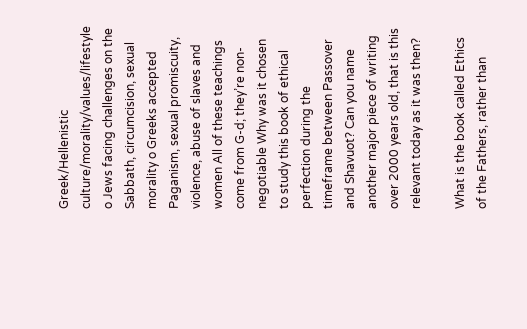Greek/Hellenistic culture/morality/values/lifestyle o Jews facing challenges on the Sabbath, circumcision, sexual morality o Greeks accepted Paganism, sexual promiscuity, violence, abuse of slaves and women All of these teachings come from G-d; they’re non-negotiable Why was it chosen to study this book of ethical perfection during the timeframe between Passover and Shavuot? Can you name another major piece of writing over 2000 years old, that is this relevant today as it was then?

What is the book called Ethics of the Fathers, rather than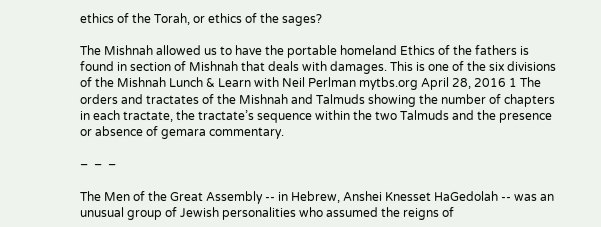ethics of the Torah, or ethics of the sages?

The Mishnah allowed us to have the portable homeland Ethics of the fathers is found in section of Mishnah that deals with damages. This is one of the six divisions of the Mishnah Lunch & Learn with Neil Perlman mytbs.org April 28, 2016 1 The orders and tractates of the Mishnah and Talmuds showing the number of chapters in each tractate, the tractate’s sequence within the two Talmuds and the presence or absence of gemara commentary.

–  –  –

The Men of the Great Assembly -- in Hebrew, Anshei Knesset HaGedolah -- was an unusual group of Jewish personalities who assumed the reigns of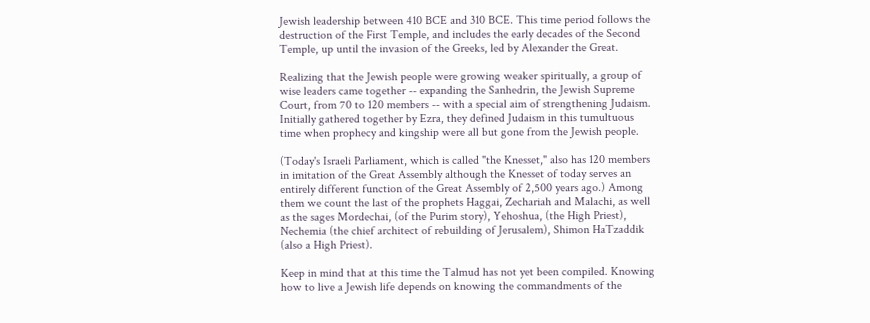Jewish leadership between 410 BCE and 310 BCE. This time period follows the destruction of the First Temple, and includes the early decades of the Second Temple, up until the invasion of the Greeks, led by Alexander the Great.

Realizing that the Jewish people were growing weaker spiritually, a group of wise leaders came together -- expanding the Sanhedrin, the Jewish Supreme Court, from 70 to 120 members -- with a special aim of strengthening Judaism. Initially gathered together by Ezra, they defined Judaism in this tumultuous time when prophecy and kingship were all but gone from the Jewish people.

(Today's Israeli Parliament, which is called "the Knesset," also has 120 members in imitation of the Great Assembly although the Knesset of today serves an entirely different function of the Great Assembly of 2,500 years ago.) Among them we count the last of the prophets Haggai, Zechariah and Malachi, as well as the sages Mordechai, (of the Purim story), Yehoshua, (the High Priest), Nechemia (the chief architect of rebuilding of Jerusalem), Shimon HaTzaddik (also a High Priest).

Keep in mind that at this time the Talmud has not yet been compiled. Knowing how to live a Jewish life depends on knowing the commandments of the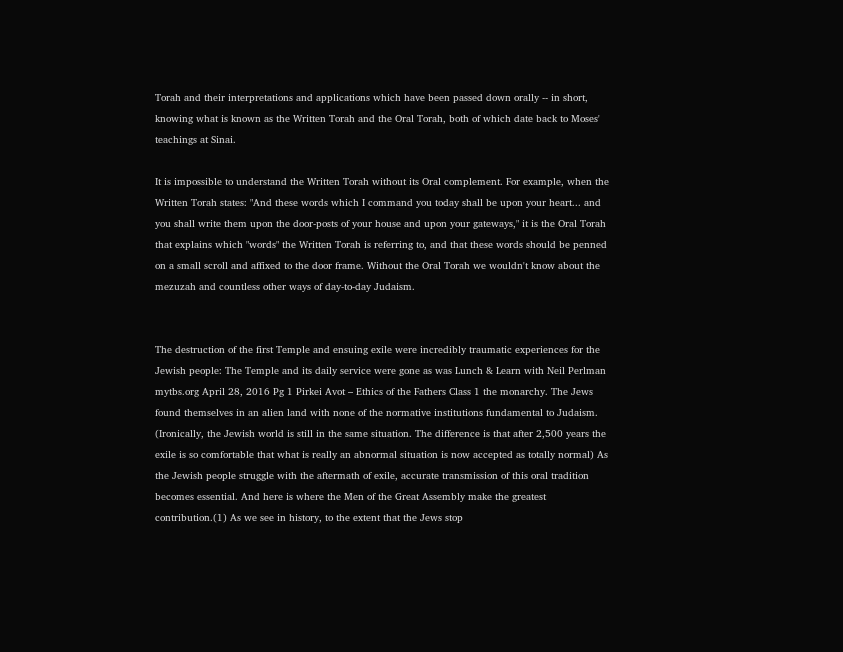Torah and their interpretations and applications which have been passed down orally -- in short, knowing what is known as the Written Torah and the Oral Torah, both of which date back to Moses' teachings at Sinai.

It is impossible to understand the Written Torah without its Oral complement. For example, when the Written Torah states: "And these words which I command you today shall be upon your heart... and you shall write them upon the door-posts of your house and upon your gateways," it is the Oral Torah that explains which "words" the Written Torah is referring to, and that these words should be penned on a small scroll and affixed to the door frame. Without the Oral Torah we wouldn't know about the mezuzah and countless other ways of day-to-day Judaism.


The destruction of the first Temple and ensuing exile were incredibly traumatic experiences for the Jewish people: The Temple and its daily service were gone as was Lunch & Learn with Neil Perlman mytbs.org April 28, 2016 Pg 1 Pirkei Avot – Ethics of the Fathers Class 1 the monarchy. The Jews found themselves in an alien land with none of the normative institutions fundamental to Judaism. (Ironically, the Jewish world is still in the same situation. The difference is that after 2,500 years the exile is so comfortable that what is really an abnormal situation is now accepted as totally normal) As the Jewish people struggle with the aftermath of exile, accurate transmission of this oral tradition becomes essential. And here is where the Men of the Great Assembly make the greatest contribution.(1) As we see in history, to the extent that the Jews stop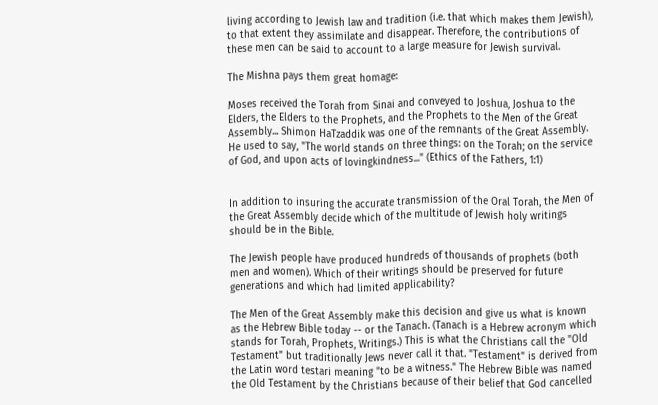living according to Jewish law and tradition (i.e. that which makes them Jewish), to that extent they assimilate and disappear. Therefore, the contributions of these men can be said to account to a large measure for Jewish survival.

The Mishna pays them great homage:

Moses received the Torah from Sinai and conveyed to Joshua, Joshua to the Elders, the Elders to the Prophets, and the Prophets to the Men of the Great Assembly... Shimon HaTzaddik was one of the remnants of the Great Assembly. He used to say, "The world stands on three things: on the Torah; on the service of God, and upon acts of lovingkindness..." (Ethics of the Fathers, 1:1)


In addition to insuring the accurate transmission of the Oral Torah, the Men of the Great Assembly decide which of the multitude of Jewish holy writings should be in the Bible.

The Jewish people have produced hundreds of thousands of prophets (both men and women). Which of their writings should be preserved for future generations and which had limited applicability?

The Men of the Great Assembly make this decision and give us what is known as the Hebrew Bible today -- or the Tanach. (Tanach is a Hebrew acronym which stands for Torah, Prophets, Writings.) This is what the Christians call the "Old Testament" but traditionally Jews never call it that. "Testament" is derived from the Latin word testari meaning "to be a witness." The Hebrew Bible was named the Old Testament by the Christians because of their belief that God cancelled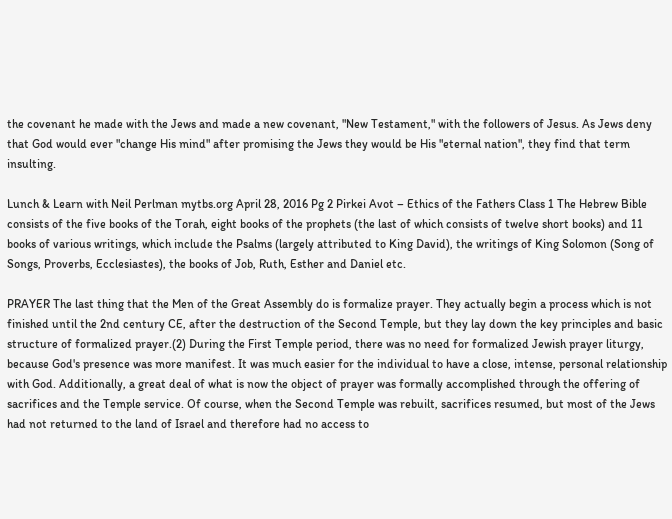the covenant he made with the Jews and made a new covenant, "New Testament," with the followers of Jesus. As Jews deny that God would ever "change His mind" after promising the Jews they would be His "eternal nation", they find that term insulting.

Lunch & Learn with Neil Perlman mytbs.org April 28, 2016 Pg 2 Pirkei Avot – Ethics of the Fathers Class 1 The Hebrew Bible consists of the five books of the Torah, eight books of the prophets (the last of which consists of twelve short books) and 11 books of various writings, which include the Psalms (largely attributed to King David), the writings of King Solomon (Song of Songs, Proverbs, Ecclesiastes), the books of Job, Ruth, Esther and Daniel etc.

PRAYER The last thing that the Men of the Great Assembly do is formalize prayer. They actually begin a process which is not finished until the 2nd century CE, after the destruction of the Second Temple, but they lay down the key principles and basic structure of formalized prayer.(2) During the First Temple period, there was no need for formalized Jewish prayer liturgy, because God's presence was more manifest. It was much easier for the individual to have a close, intense, personal relationship with God. Additionally, a great deal of what is now the object of prayer was formally accomplished through the offering of sacrifices and the Temple service. Of course, when the Second Temple was rebuilt, sacrifices resumed, but most of the Jews had not returned to the land of Israel and therefore had no access to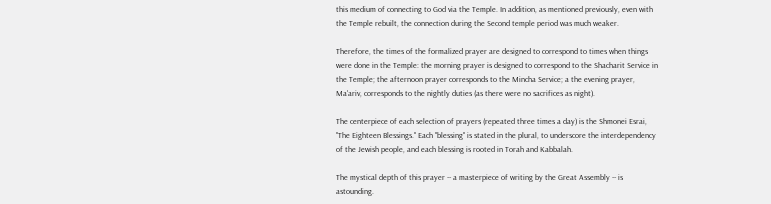this medium of connecting to God via the Temple. In addition, as mentioned previously, even with the Temple rebuilt, the connection during the Second temple period was much weaker.

Therefore, the times of the formalized prayer are designed to correspond to times when things were done in the Temple: the morning prayer is designed to correspond to the Shacharit Service in the Temple; the afternoon prayer corresponds to the Mincha Service; a the evening prayer, Ma'ariv, corresponds to the nightly duties (as there were no sacrifices as night).

The centerpiece of each selection of prayers (repeated three times a day) is the Shmonei Esrai, "The Eighteen Blessings." Each "blessing" is stated in the plural, to underscore the interdependency of the Jewish people, and each blessing is rooted in Torah and Kabbalah.

The mystical depth of this prayer -- a masterpiece of writing by the Great Assembly -- is astounding.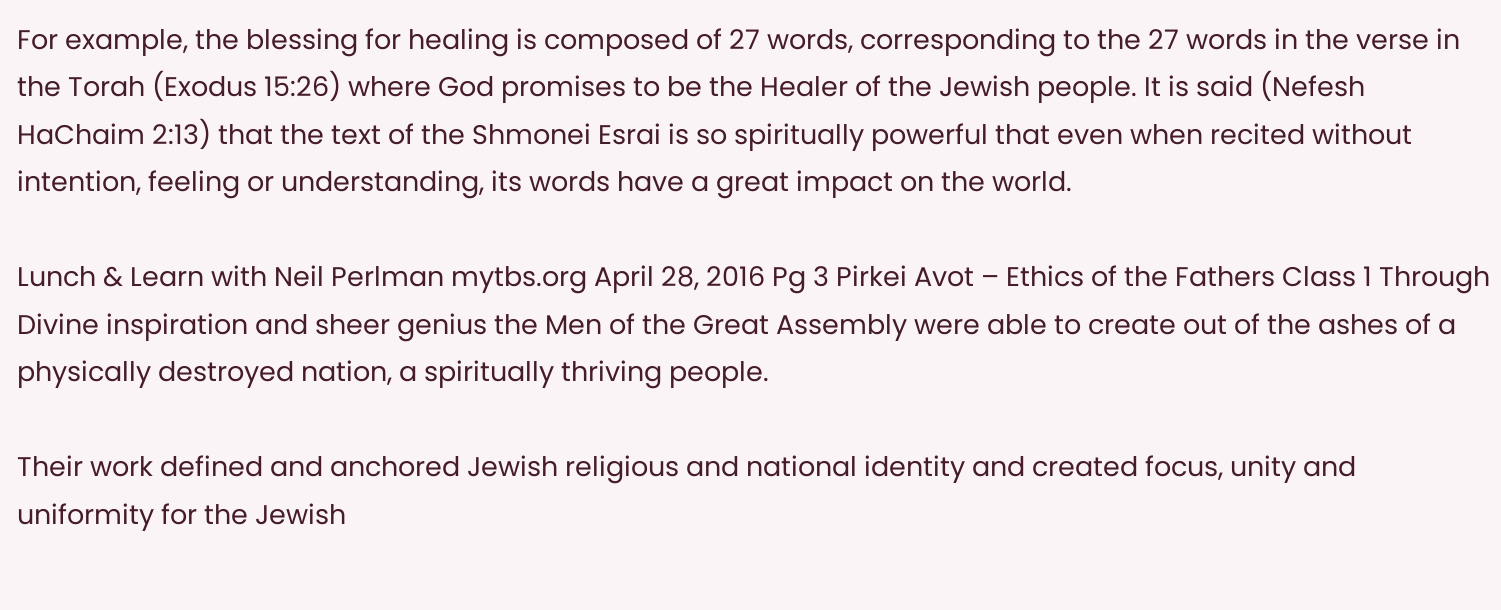For example, the blessing for healing is composed of 27 words, corresponding to the 27 words in the verse in the Torah (Exodus 15:26) where God promises to be the Healer of the Jewish people. It is said (Nefesh HaChaim 2:13) that the text of the Shmonei Esrai is so spiritually powerful that even when recited without intention, feeling or understanding, its words have a great impact on the world.

Lunch & Learn with Neil Perlman mytbs.org April 28, 2016 Pg 3 Pirkei Avot – Ethics of the Fathers Class 1 Through Divine inspiration and sheer genius the Men of the Great Assembly were able to create out of the ashes of a physically destroyed nation, a spiritually thriving people.

Their work defined and anchored Jewish religious and national identity and created focus, unity and uniformity for the Jewish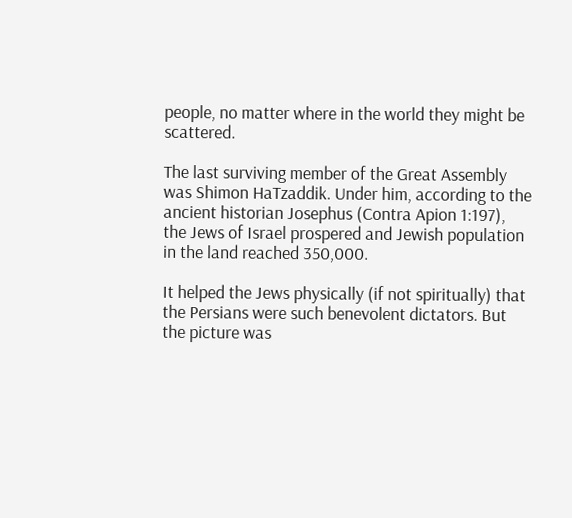people, no matter where in the world they might be scattered.

The last surviving member of the Great Assembly was Shimon HaTzaddik. Under him, according to the ancient historian Josephus (Contra Apion 1:197), the Jews of Israel prospered and Jewish population in the land reached 350,000.

It helped the Jews physically (if not spiritually) that the Persians were such benevolent dictators. But the picture was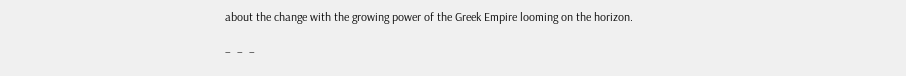about the change with the growing power of the Greek Empire looming on the horizon.

–  –  –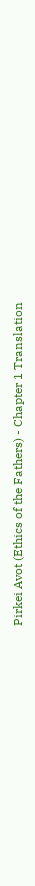Pirkei Avot (Ethics of the Fathers) - Chapter 1 Translation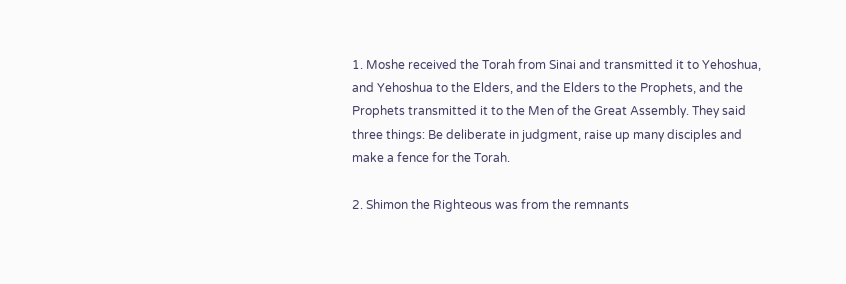1. Moshe received the Torah from Sinai and transmitted it to Yehoshua, and Yehoshua to the Elders, and the Elders to the Prophets, and the Prophets transmitted it to the Men of the Great Assembly. They said three things: Be deliberate in judgment, raise up many disciples and make a fence for the Torah.

2. Shimon the Righteous was from the remnants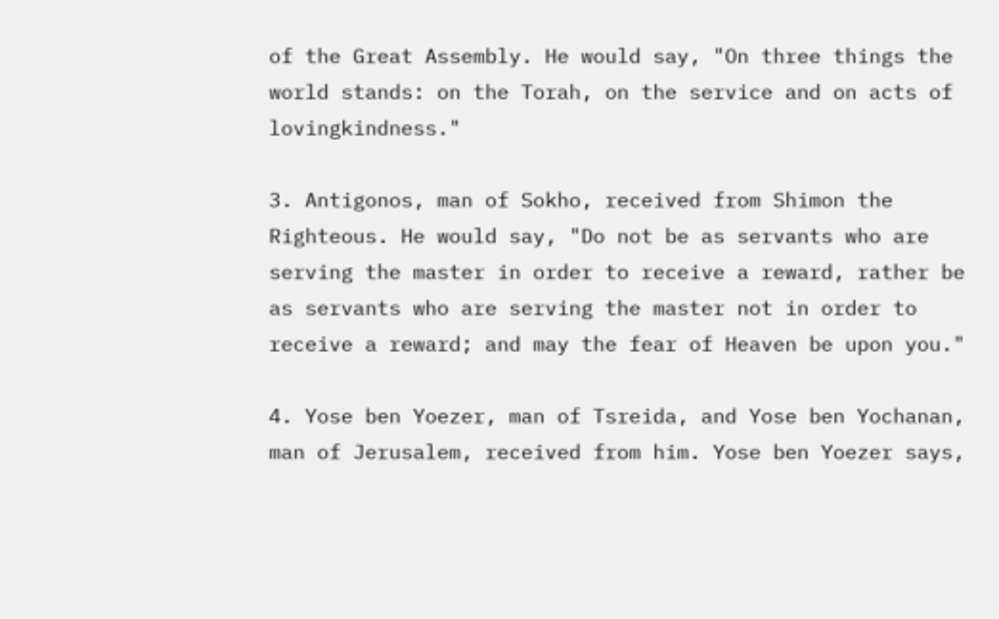of the Great Assembly. He would say, "On three things the world stands: on the Torah, on the service and on acts of lovingkindness."

3. Antigonos, man of Sokho, received from Shimon the Righteous. He would say, "Do not be as servants who are serving the master in order to receive a reward, rather be as servants who are serving the master not in order to receive a reward; and may the fear of Heaven be upon you."

4. Yose ben Yoezer, man of Tsreida, and Yose ben Yochanan, man of Jerusalem, received from him. Yose ben Yoezer says,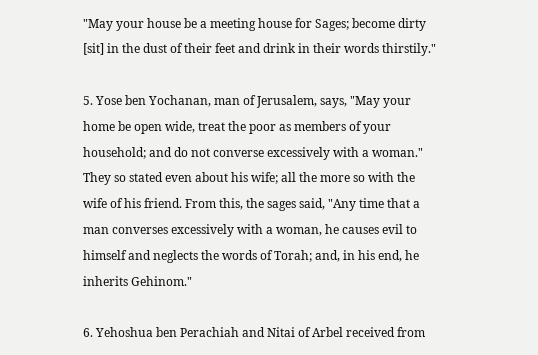"May your house be a meeting house for Sages; become dirty [sit] in the dust of their feet and drink in their words thirstily."

5. Yose ben Yochanan, man of Jerusalem, says, "May your home be open wide, treat the poor as members of your household; and do not converse excessively with a woman." They so stated even about his wife; all the more so with the wife of his friend. From this, the sages said, "Any time that a man converses excessively with a woman, he causes evil to himself and neglects the words of Torah; and, in his end, he inherits Gehinom."

6. Yehoshua ben Perachiah and Nitai of Arbel received from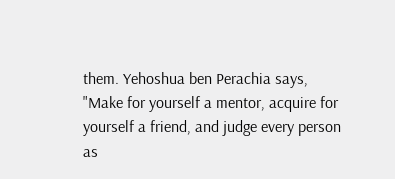them. Yehoshua ben Perachia says, "Make for yourself a mentor, acquire for yourself a friend, and judge every person as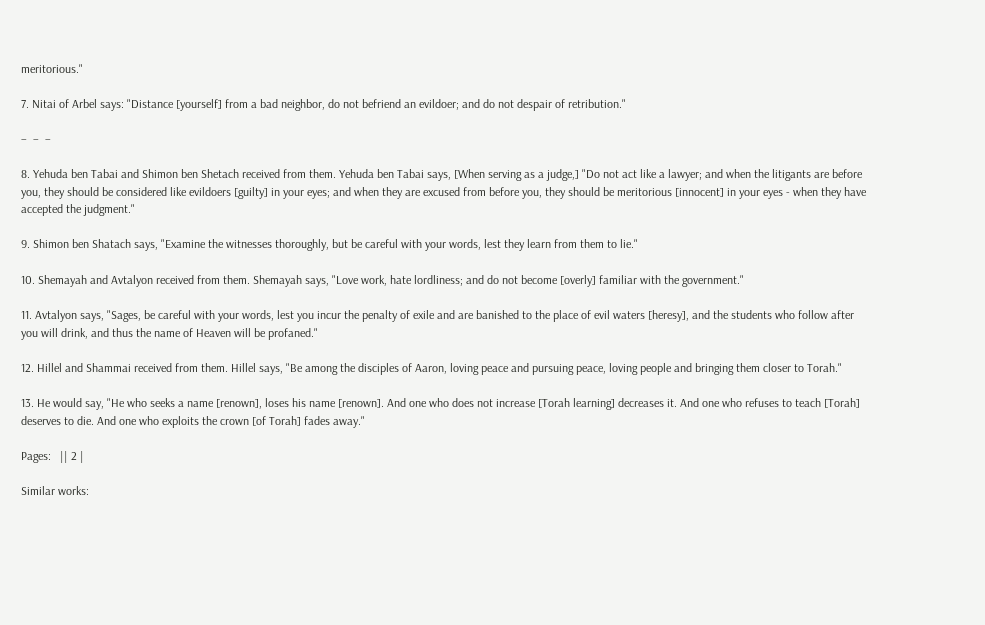meritorious."

7. Nitai of Arbel says: "Distance [yourself] from a bad neighbor, do not befriend an evildoer; and do not despair of retribution."

–  –  –

8. Yehuda ben Tabai and Shimon ben Shetach received from them. Yehuda ben Tabai says, [When serving as a judge,] "Do not act like a lawyer; and when the litigants are before you, they should be considered like evildoers [guilty] in your eyes; and when they are excused from before you, they should be meritorious [innocent] in your eyes - when they have accepted the judgment."

9. Shimon ben Shatach says, "Examine the witnesses thoroughly, but be careful with your words, lest they learn from them to lie."

10. Shemayah and Avtalyon received from them. Shemayah says, "Love work, hate lordliness; and do not become [overly] familiar with the government."

11. Avtalyon says, "Sages, be careful with your words, lest you incur the penalty of exile and are banished to the place of evil waters [heresy], and the students who follow after you will drink, and thus the name of Heaven will be profaned."

12. Hillel and Shammai received from them. Hillel says, "Be among the disciples of Aaron, loving peace and pursuing peace, loving people and bringing them closer to Torah."

13. He would say, "He who seeks a name [renown], loses his name [renown]. And one who does not increase [Torah learning] decreases it. And one who refuses to teach [Torah] deserves to die. And one who exploits the crown [of Torah] fades away."

Pages:   || 2 |

Similar works: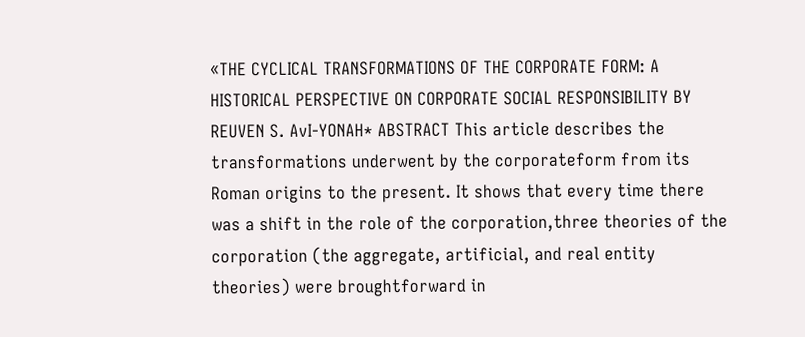«THE CYCLICAL TRANSFORMATIONS OF THE CORPORATE FORM: A HISTORICAL PERSPECTIVE ON CORPORATE SOCIAL RESPONSIBILITY BY REUVEN S. AvI-YONAH* ABSTRACT This article describes the transformations underwent by the corporateform from its Roman origins to the present. It shows that every time there was a shift in the role of the corporation,three theories of the corporation (the aggregate, artificial, and real entity theories) were broughtforward in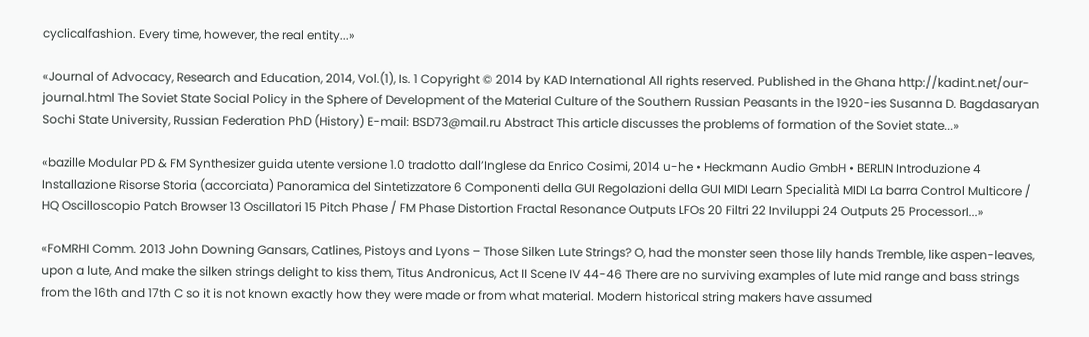cyclicalfashion. Every time, however, the real entity...»

«Journal of Advocacy, Research and Education, 2014, Vol.(1), Is. 1 Copyright © 2014 by KAD International All rights reserved. Published in the Ghana http://kadint.net/our-journal.html The Soviet State Social Policy in the Sphere of Development of the Material Culture of the Southern Russian Peasants in the 1920-ies Susanna D. Bagdasaryan Sochi State University, Russian Federation PhD (History) E-mail: BSD73@mail.ru Abstract This article discusses the problems of formation of the Soviet state...»

«bazille Modular PD & FM Synthesizer guida utente versione 1.0 tradotto dall’Inglese da Enrico Cosimi, 2014 u-he • Heckmann Audio GmbH • BERLIN Introduzione 4 Installazione Risorse Storia (accorciata) Panoramica del Sintetizzatore 6 Componenti della GUI Regolazioni della GUI MIDI Learn Specialità MIDI La barra Control Multicore / HQ Oscilloscopio Patch Browser 13 Oscillatori 15 Pitch Phase / FM Phase Distortion Fractal Resonance Outputs LFOs 20 Filtri 22 Inviluppi 24 Outputs 25 ProcessorI...»

«FoMRHI Comm. 2013 John Downing Gansars, Catlines, Pistoys and Lyons – Those Silken Lute Strings? O, had the monster seen those lily hands Tremble, like aspen-leaves, upon a lute, And make the silken strings delight to kiss them, Titus Andronicus, Act II Scene IV 44-46 There are no surviving examples of lute mid range and bass strings from the 16th and 17th C so it is not known exactly how they were made or from what material. Modern historical string makers have assumed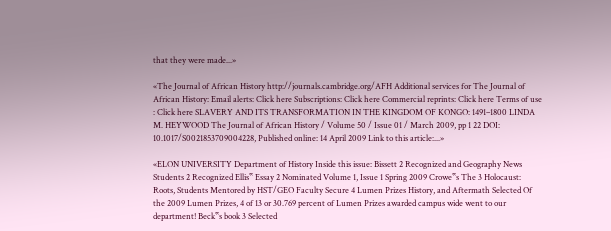that they were made...»

«The Journal of African History http://journals.cambridge.org/AFH Additional services for The Journal of African History: Email alerts: Click here Subscriptions: Click here Commercial reprints: Click here Terms of use : Click here SLAVERY AND ITS TRANSFORMATION IN THE KINGDOM OF KONGO: 1491–1800 LINDA M. HEYWOOD The Journal of African History / Volume 50 / Issue 01 / March 2009, pp 1 22 DOI: 10.1017/S0021853709004228, Published online: 14 April 2009 Link to this article:...»

«ELON UNIVERSITY Department of History Inside this issue: Bissett 2 Recognized and Geography News Students 2 Recognized Ellis‟ Essay 2 Nominated Volume 1, Issue 1 Spring 2009 Crowe‟s The 3 Holocaust: Roots, Students Mentored by HST/GEO Faculty Secure 4 Lumen Prizes History, and Aftermath Selected Of the 2009 Lumen Prizes, 4 of 13 or 30.769 percent of Lumen Prizes awarded campus wide went to our department! Beck‟s book 3 Selected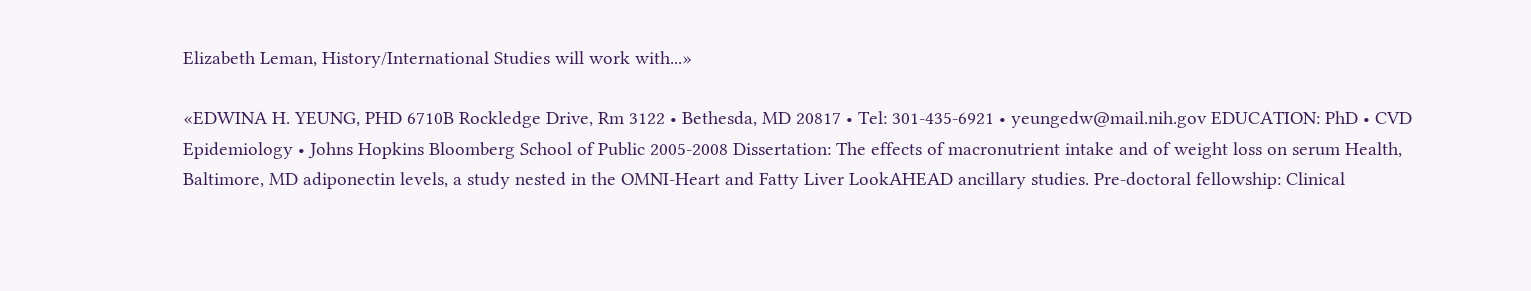Elizabeth Leman, History/International Studies will work with...»

«EDWINA H. YEUNG, PHD 6710B Rockledge Drive, Rm 3122 • Bethesda, MD 20817 • Tel: 301-435-6921 • yeungedw@mail.nih.gov EDUCATION: PhD • CVD Epidemiology • Johns Hopkins Bloomberg School of Public 2005-2008 Dissertation: The effects of macronutrient intake and of weight loss on serum Health, Baltimore, MD adiponectin levels, a study nested in the OMNI-Heart and Fatty Liver LookAHEAD ancillary studies. Pre-doctoral fellowship: Clinical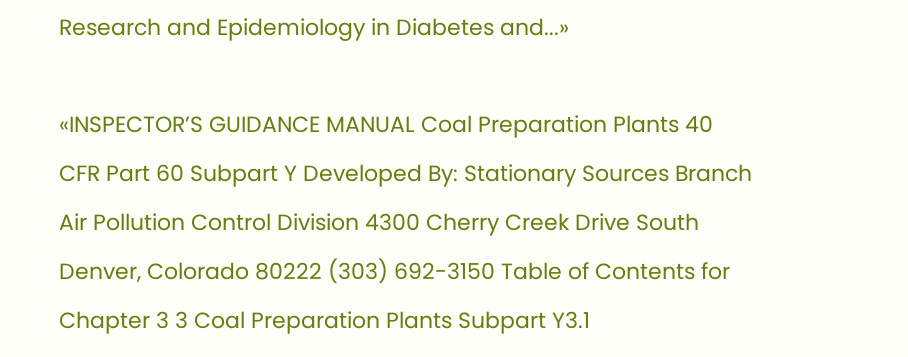Research and Epidemiology in Diabetes and...»

«INSPECTOR’S GUIDANCE MANUAL Coal Preparation Plants 40 CFR Part 60 Subpart Y Developed By: Stationary Sources Branch Air Pollution Control Division 4300 Cherry Creek Drive South Denver, Colorado 80222 (303) 692-3150 Table of Contents for Chapter 3 3 Coal Preparation Plants Subpart Y3.1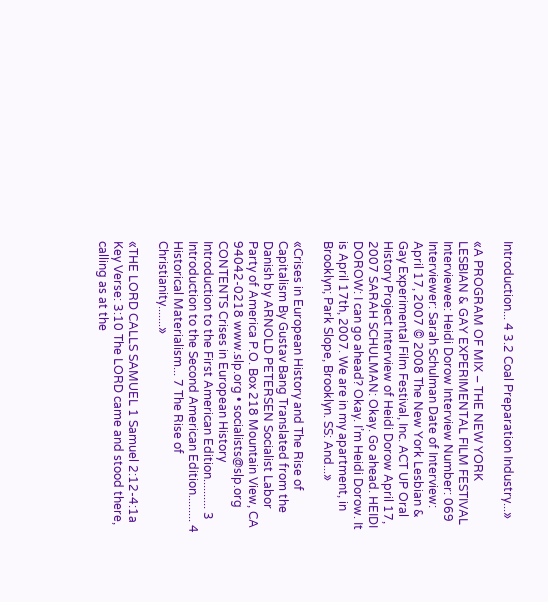Introduction... 4 3.2 Coal Preparation Industry...»

«A PROGRAM OF MIX – THE NEW YORK LESBIAN & GAY EXPERIMENTAL FILM FESTIVAL Interviewee: Heidi Dorow Interview Number: 069 Interviewer: Sarah Schulman Date of Interview: April 17, 2007 © 2008 The New York Lesbian & Gay Experimental Film Festival, Inc. ACT UP Oral History Project Interview of Heidi Dorow April 17, 2007 SARAH SCHULMAN: Okay. Go ahead. HEIDI DOROW: I can go ahead? Okay. I’m Heidi Dorow. It is April 17th, 2007. We are in my apartment, in Brooklyn; Park Slope, Brooklyn. SS: And...»

«Crises in European History and The Rise of Capitalism By Gustav Bang Translated from the Danish by ARNOLD PETERSEN Socialist Labor Party of America P.O. Box 218 Mountain View, CA 94042-0218 www.slp.org • socialists@slp.org CONTENTS Crises in European History Introduction to the First American Edition.......... 3 Introduction to the Second American Edition......... 4 Historical Materialism... 7 The Rise of Christianity.......»

«THE LORD CALLS SAMUEL 1 Samuel 2:12-4:1a Key Verse: 3:10 The LORD came and stood there, calling as at the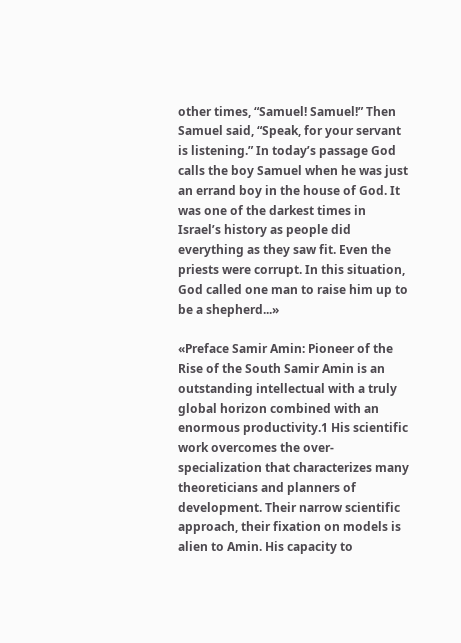other times, “Samuel! Samuel!” Then Samuel said, “Speak, for your servant is listening.” In today’s passage God calls the boy Samuel when he was just an errand boy in the house of God. It was one of the darkest times in Israel’s history as people did everything as they saw fit. Even the priests were corrupt. In this situation, God called one man to raise him up to be a shepherd...»

«Preface Samir Amin: Pioneer of the Rise of the South Samir Amin is an outstanding intellectual with a truly global horizon combined with an enormous productivity.1 His scientific work overcomes the over-specialization that characterizes many theoreticians and planners of development. Their narrow scientific approach, their fixation on models is alien to Amin. His capacity to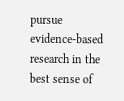pursue evidence-based research in the best sense of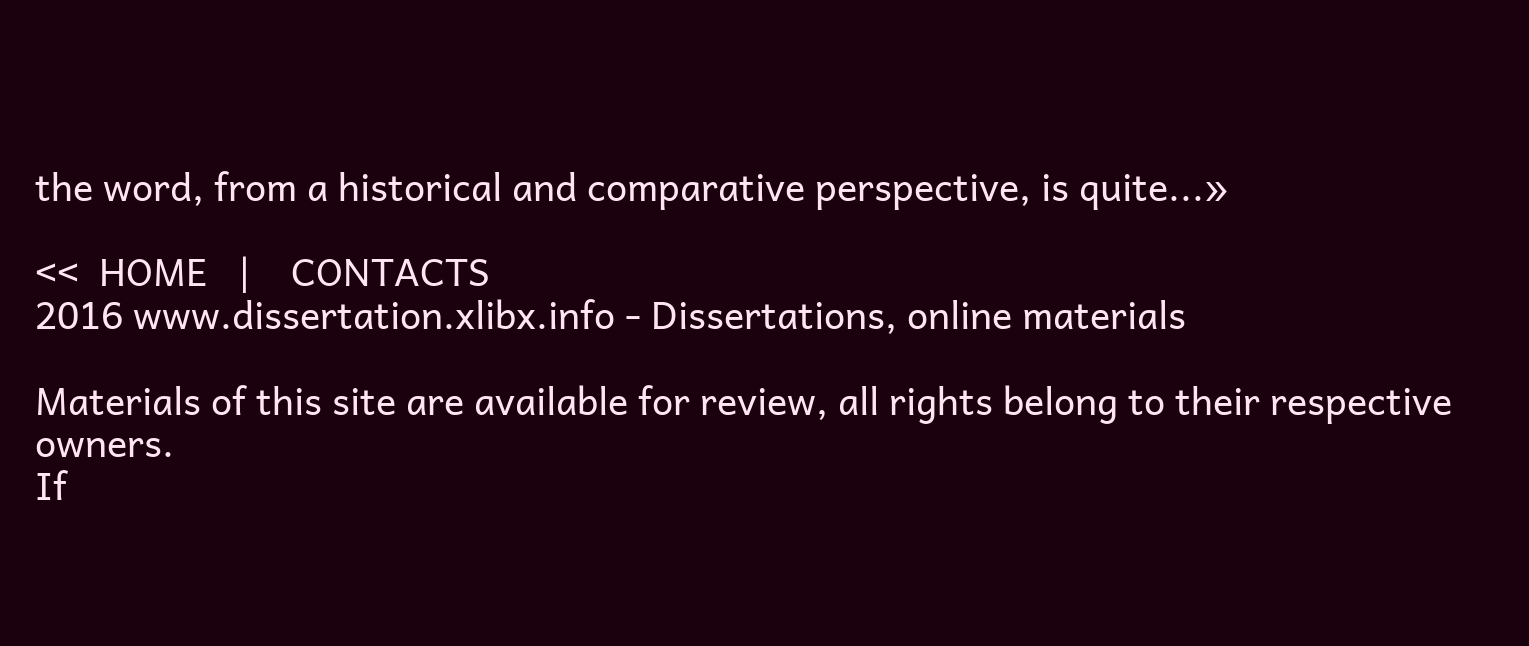the word, from a historical and comparative perspective, is quite...»

<<  HOME   |    CONTACTS
2016 www.dissertation.xlibx.info - Dissertations, online materials

Materials of this site are available for review, all rights belong to their respective owners.
If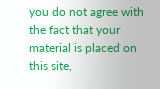you do not agree with the fact that your material is placed on this site,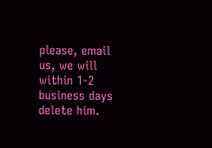please, email us, we will within 1-2 business days delete him.